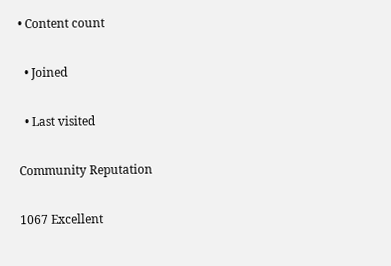• Content count

  • Joined

  • Last visited

Community Reputation

1067 Excellent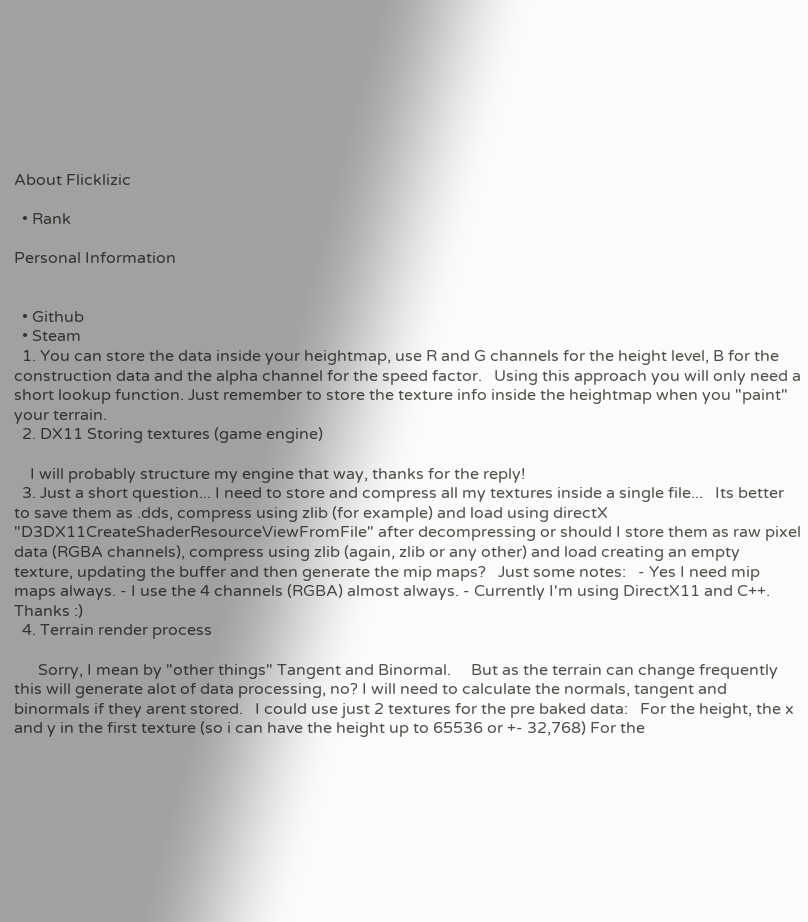About Flicklizic

  • Rank

Personal Information


  • Github
  • Steam
  1. You can store the data inside your heightmap, use R and G channels for the height level, B for the construction data and the alpha channel for the speed factor.   Using this approach you will only need a short lookup function. Just remember to store the texture info inside the heightmap when you "paint" your terrain.
  2. DX11 Storing textures (game engine)

    I will probably structure my engine that way, thanks for the reply!
  3. Just a short question... I need to store and compress all my textures inside a single file...   Its better to save them as .dds, compress using zlib (for example) and load using directX "D3DX11CreateShaderResourceViewFromFile" after decompressing or should I store them as raw pixel data (RGBA channels), compress using zlib (again, zlib or any other) and load creating an empty texture, updating the buffer and then generate the mip maps?   Just some notes:   - Yes I need mip maps always. - I use the 4 channels (RGBA) almost always. - Currently I'm using DirectX11 and C++.   Thanks :)
  4. Terrain render process

      Sorry, I mean by "other things" Tangent and Binormal.     But as the terrain can change frequently this will generate alot of data processing, no? I will need to calculate the normals, tangent and binormals if they arent stored.   I could use just 2 textures for the pre baked data:   For the height, the x and y in the first texture (so i can have the height up to 65536 or +- 32,768) For the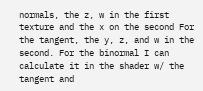normals, the z, w in the first texture and the x on the second For the tangent, the y, z, and w in the second. For the binormal I can calculate it in the shader w/ the tangent and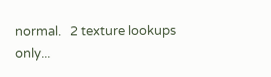normal.   2 texture lookups only...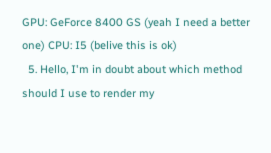GPU: GeForce 8400 GS (yeah I need a better one) CPU: I5 (belive this is ok)
  5. Hello, I'm in doubt about which method should I use to render my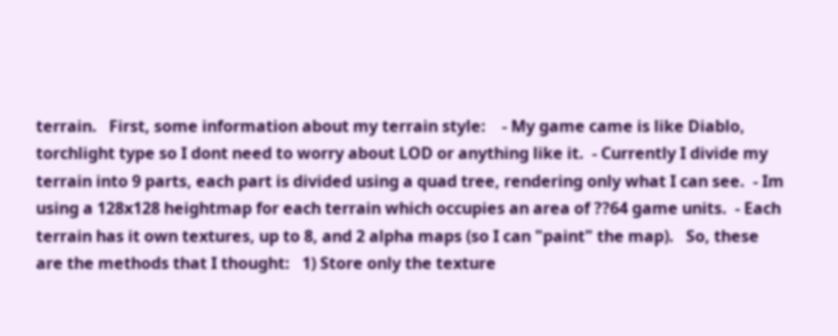terrain.   First, some information about my terrain style:    - My game came is like Diablo, torchlight type so I dont need to worry about LOD or anything like it.  - Currently I divide my terrain into 9 parts, each part is divided using a quad tree, rendering only what I can see.  - Im using a 128x128 heightmap for each terrain which occupies an area of ??64 game units.  - Each terrain has it own textures, up to 8, and 2 alpha maps (so I can "paint" the map).   So, these are the methods that I thought:   1) Store only the texture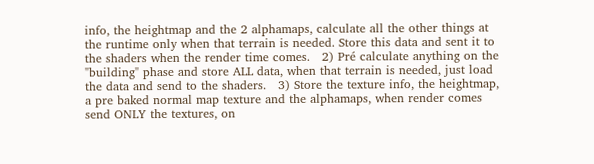info, the heightmap and the 2 alphamaps, calculate all the other things at the runtime only when that terrain is needed. Store this data and sent it to the shaders when the render time comes.   2) Pré calculate anything on the "building" phase and store ALL data, when that terrain is needed, just load the data and send to the shaders.   3) Store the texture info, the heightmap, a pre baked normal map texture and the alphamaps, when render comes send ONLY the textures, on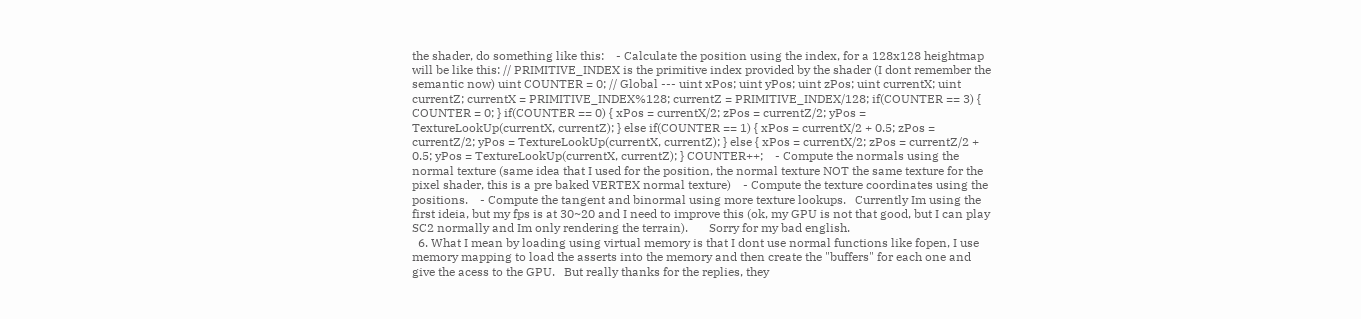the shader, do something like this:    - Calculate the position using the index, for a 128x128 heightmap will be like this: // PRIMITIVE_INDEX is the primitive index provided by the shader (I dont remember the semantic now) uint COUNTER = 0; // Global --- uint xPos; uint yPos; uint zPos; uint currentX; uint currentZ; currentX = PRIMITIVE_INDEX%128; currentZ = PRIMITIVE_INDEX/128; if(COUNTER == 3) { COUNTER = 0; } if(COUNTER == 0) { xPos = currentX/2; zPos = currentZ/2; yPos = TextureLookUp(currentX, currentZ); } else if(COUNTER == 1) { xPos = currentX/2 + 0.5; zPos = currentZ/2; yPos = TextureLookUp(currentX, currentZ); } else { xPos = currentX/2; zPos = currentZ/2 + 0.5; yPos = TextureLookUp(currentX, currentZ); } COUNTER++;    - Compute the normals using the normal texture (same idea that I used for the position, the normal texture NOT the same texture for the pixel shader, this is a pre baked VERTEX normal texture)    - Compute the texture coordinates using the positions.    - Compute the tangent and binormal using more texture lookups.   Currently Im using the first ideia, but my fps is at 30~20 and I need to improve this (ok, my GPU is not that good, but I can play SC2 normally and Im only rendering the terrain).       Sorry for my bad english.
  6. What I mean by loading using virtual memory is that I dont use normal functions like fopen, I use memory mapping to load the asserts into the memory and then create the "buffers" for each one and give the acess to the GPU.   But really thanks for the replies, they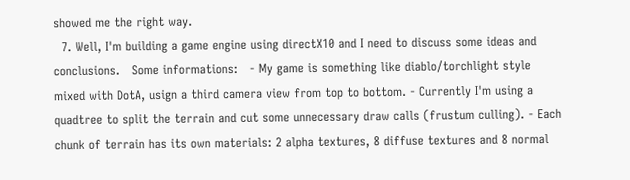showed me the right way.
  7. Well, I'm building a game engine using directX10 and I need to discuss some ideas and conclusions.   Some informations:   - My game is something like diablo/torchlight style mixed with DotA, usign a third camera view from top to bottom. - Currently I'm using a quadtree to split the terrain and cut some unnecessary draw calls (frustum culling). - Each chunk of terrain has its own materials: 2 alpha textures, 8 diffuse textures and 8 normal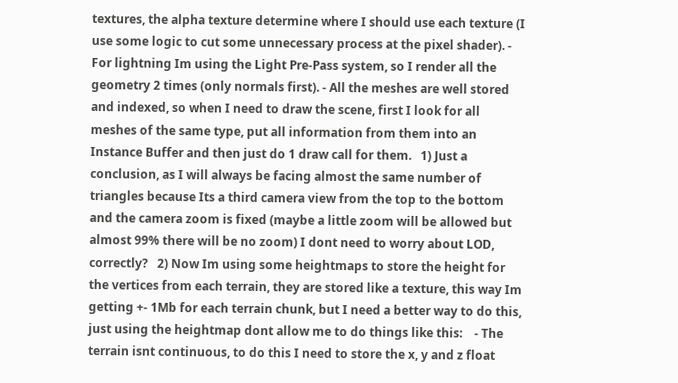textures, the alpha texture determine where I should use each texture (I use some logic to cut some unnecessary process at the pixel shader). - For lightning Im using the Light Pre-Pass system, so I render all the geometry 2 times (only normals first). - All the meshes are well stored and indexed, so when I need to draw the scene, first I look for all meshes of the same type, put all information from them into an Instance Buffer and then just do 1 draw call for them.   1) Just a conclusion, as I will always be facing almost the same number of triangles because Its a third camera view from the top to the bottom and the camera zoom is fixed (maybe a little zoom will be allowed but almost 99% there will be no zoom) I dont need to worry about LOD, correctly?   2) Now Im using some heightmaps to store the height for the vertices from each terrain, they are stored like a texture, this way Im getting +- 1Mb for each terrain chunk, but I need a better way to do this, just using the heightmap dont allow me to do things like this:    - The terrain isnt continuous, to do this I need to store the x, y and z float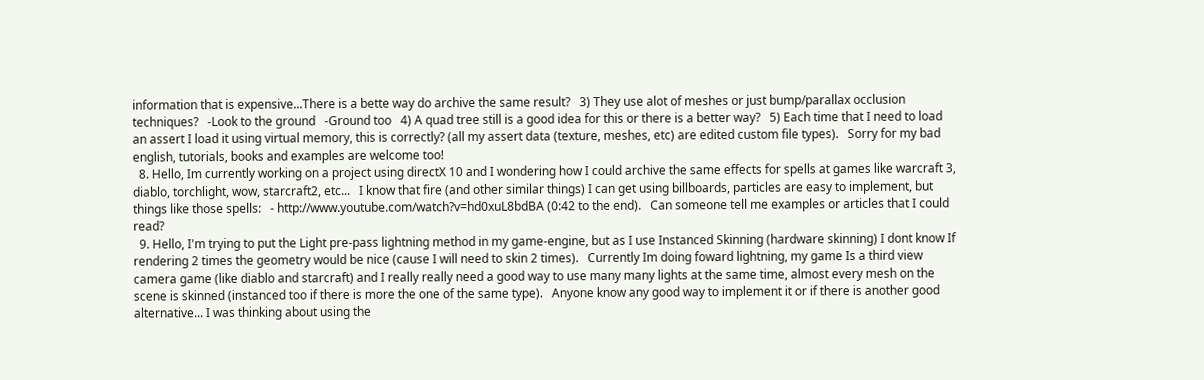information that is expensive...There is a bette way do archive the same result?   3) They use alot of meshes or just bump/parallax occlusion techniques?   -Look to the ground   -Ground too   4) A quad tree still is a good idea for this or there is a better way?   5) Each time that I need to load an assert I load it using virtual memory, this is correctly? (all my assert data (texture, meshes, etc) are edited custom file types).   Sorry for my bad english, tutorials, books and examples are welcome too!
  8. Hello, Im currently working on a project using directX 10 and I wondering how I could archive the same effects for spells at games like warcraft 3, diablo, torchlight, wow, starcraft2, etc...   I know that fire (and other similar things) I can get using billboards, particles are easy to implement, but things like those spells:   - http://www.youtube.com/watch?v=hd0xuL8bdBA (0:42 to the end).   Can someone tell me examples or articles that I could read?
  9. Hello, I'm trying to put the Light pre-pass lightning method in my game-engine, but as I use Instanced Skinning (hardware skinning) I dont know If rendering 2 times the geometry would be nice (cause I will need to skin 2 times).   Currently Im doing foward lightning, my game Is a third view camera game (like diablo and starcraft) and I really really need a good way to use many many lights at the same time, almost every mesh on the scene is skinned (instanced too if there is more the one of the same type).   Anyone know any good way to implement it or if there is another good alternative... I was thinking about using the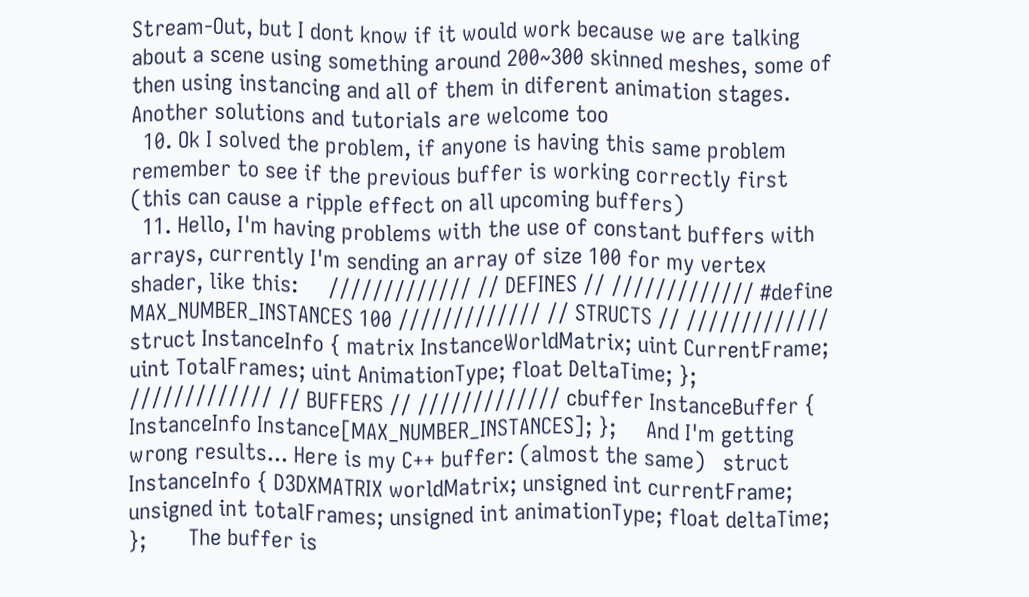Stream-Out, but I dont know if it would work because we are talking about a scene using something around 200~300 skinned meshes, some of then using instancing and all of them in diferent animation stages.   Another solutions and tutorials are welcome too
  10. Ok I solved the problem, if anyone is having this same problem remember to see if the previous buffer is working correctly first (this can cause a ripple effect on all upcoming buffers)
  11. Hello, I'm having problems with the use of constant buffers with arrays, currently I'm sending an array of size 100 for my vertex shader, like this:     ///////////// // DEFINES // ///////////// #define MAX_NUMBER_INSTANCES 100 ///////////// // STRUCTS // ///////////// struct InstanceInfo { matrix InstanceWorldMatrix; uint CurrentFrame; uint TotalFrames; uint AnimationType; float DeltaTime; }; ///////////// // BUFFERS // ///////////// cbuffer InstanceBuffer { InstanceInfo Instance[MAX_NUMBER_INSTANCES]; };     And I'm getting wrong results... Here is my C++ buffer: (almost the same)   struct InstanceInfo { D3DXMATRIX worldMatrix; unsigned int currentFrame; unsigned int totalFrames; unsigned int animationType; float deltaTime; };       The buffer is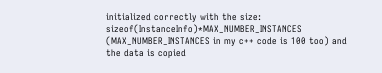initialized correctly with the size: sizeof(InstanceInfo)*MAX_NUMBER_INSTANCES (MAX_NUMBER_INSTANCES in my c++ code is 100 too) and the data is copied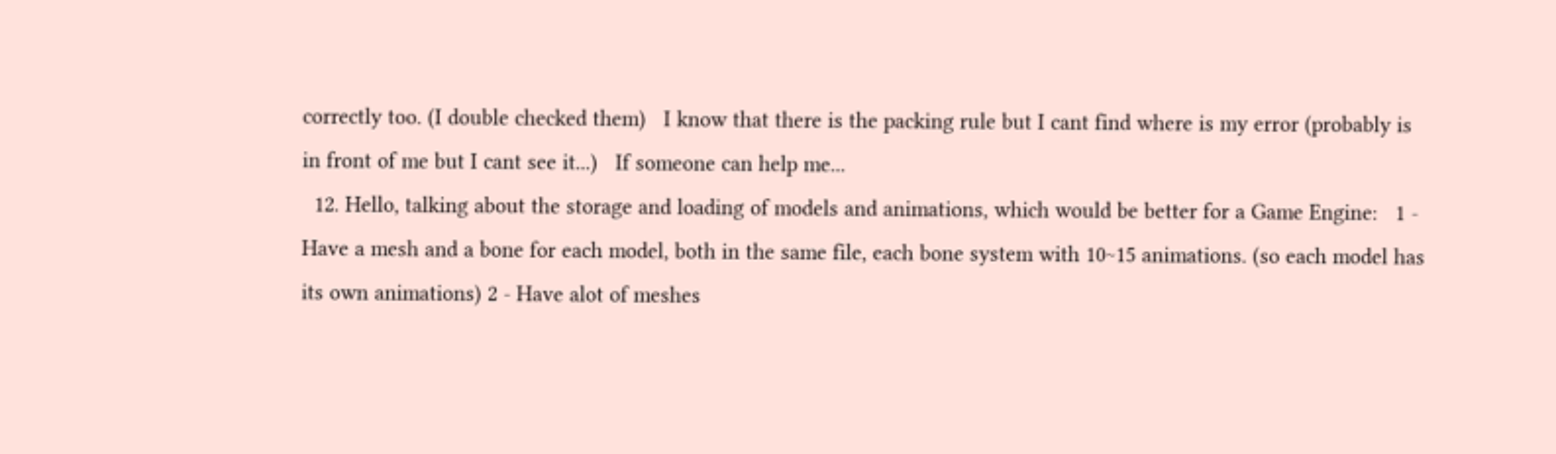correctly too. (I double checked them)   I know that there is the packing rule but I cant find where is my error (probably is in front of me but I cant see it...)   If someone can help me...
  12. Hello, talking about the storage and loading of models and animations, which would be better for a Game Engine:   1 - Have a mesh and a bone for each model, both in the same file, each bone system with 10~15 animations. (so each model has its own animations) 2 - Have alot of meshes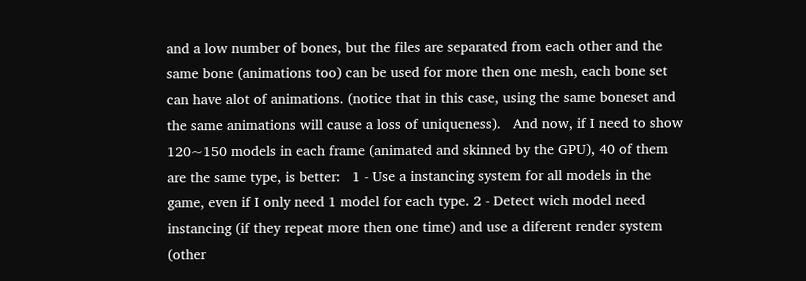and a low number of bones, but the files are separated from each other and the same bone (animations too) can be used for more then one mesh, each bone set can have alot of animations. (notice that in this case, using the same boneset and the same animations will cause a loss of uniqueness).   And now, if I need to show 120~150 models in each frame (animated and skinned by the GPU), 40 of them are the same type, is better:   1 - Use a instancing system for all models in the game, even if I only need 1 model for each type. 2 - Detect wich model need instancing (if they repeat more then one time) and use a diferent render system (other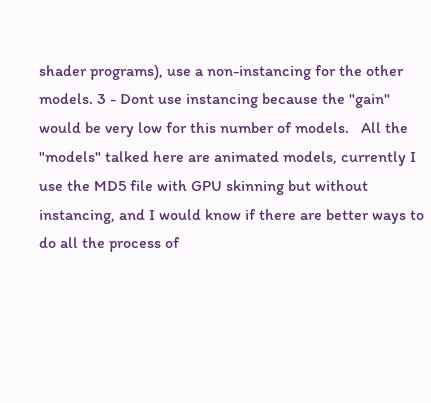shader programs), use a non-instancing for the other models. 3 - Dont use instancing because the "gain" would be very low for this number of models.   All the "models" talked here are animated models, currently I use the MD5 file with GPU skinning but without instancing, and I would know if there are better ways to do all the process of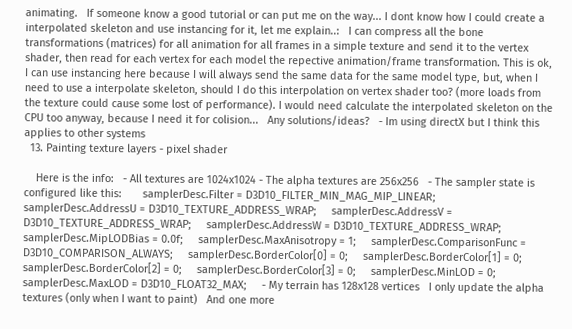animating.   If someone know a good tutorial or can put me on the way... I dont know how I could create a interpolated skeleton and use instancing for it, let me explain..:   I can compress all the bone transformations (matrices) for all animation for all frames in a simple texture and send it to the vertex shader, then read for each vertex for each model the repective animation/frame transformation. This is ok, I can use instancing here because I will always send the same data for the same model type, but, when I need to use a interpolate skeleton, should I do this interpolation on vertex shader too? (more loads from the texture could cause some lost of performance). I would need calculate the interpolated skeleton on the CPU too anyway, because I need it for colision...   Any solutions/ideas?   - Im using directX but I think this applies to other systems
  13. Painting texture layers - pixel shader

    Here is the info:   - All textures are 1024x1024 - The alpha textures are 256x256   - The sampler state is configured like this:       samplerDesc.Filter = D3D10_FILTER_MIN_MAG_MIP_LINEAR;     samplerDesc.AddressU = D3D10_TEXTURE_ADDRESS_WRAP;     samplerDesc.AddressV = D3D10_TEXTURE_ADDRESS_WRAP;     samplerDesc.AddressW = D3D10_TEXTURE_ADDRESS_WRAP;     samplerDesc.MipLODBias = 0.0f;     samplerDesc.MaxAnisotropy = 1;     samplerDesc.ComparisonFunc = D3D10_COMPARISON_ALWAYS;     samplerDesc.BorderColor[0] = 0;     samplerDesc.BorderColor[1] = 0;     samplerDesc.BorderColor[2] = 0;     samplerDesc.BorderColor[3] = 0;     samplerDesc.MinLOD = 0;     samplerDesc.MaxLOD = D3D10_FLOAT32_MAX;     - My terrain has 128x128 vertices   I only update the alpha textures (only when I want to paint)   And one more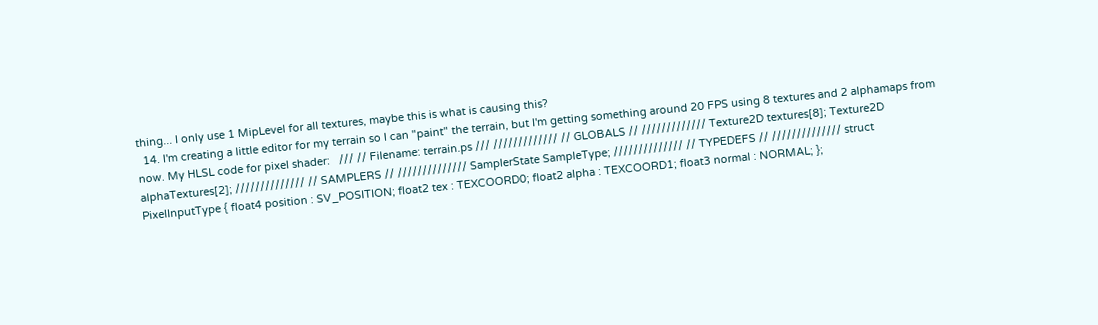thing... I only use 1 MipLevel for all textures, maybe this is what is causing this?
  14. I'm creating a little editor for my terrain so I can "paint" the terrain, but I'm getting something around 20 FPS using 8 textures and 2 alphamaps from now. My HLSL code for pixel shader:   /// // Filename: terrain.ps /// ///////////// // GLOBALS // ///////////// Texture2D textures[8]; Texture2D alphaTextures[2]; ////////////// // SAMPLERS // ////////////// SamplerState SampleType; ////////////// // TYPEDEFS // ////////////// struct PixelInputType { float4 position : SV_POSITION; float2 tex : TEXCOORD0; float2 alpha : TEXCOORD1; float3 normal : NORMAL; };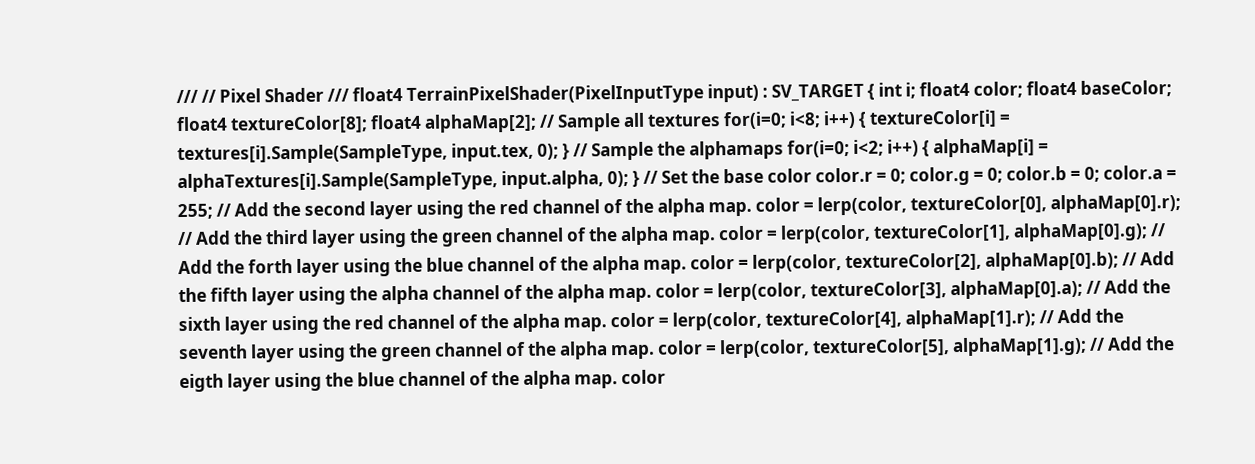/// // Pixel Shader /// float4 TerrainPixelShader(PixelInputType input) : SV_TARGET { int i; float4 color; float4 baseColor; float4 textureColor[8]; float4 alphaMap[2]; // Sample all textures for(i=0; i<8; i++) { textureColor[i] = textures[i].Sample(SampleType, input.tex, 0); } // Sample the alphamaps for(i=0; i<2; i++) { alphaMap[i] = alphaTextures[i].Sample(SampleType, input.alpha, 0); } // Set the base color color.r = 0; color.g = 0; color.b = 0; color.a = 255; // Add the second layer using the red channel of the alpha map. color = lerp(color, textureColor[0], alphaMap[0].r); // Add the third layer using the green channel of the alpha map. color = lerp(color, textureColor[1], alphaMap[0].g); // Add the forth layer using the blue channel of the alpha map. color = lerp(color, textureColor[2], alphaMap[0].b); // Add the fifth layer using the alpha channel of the alpha map. color = lerp(color, textureColor[3], alphaMap[0].a); // Add the sixth layer using the red channel of the alpha map. color = lerp(color, textureColor[4], alphaMap[1].r); // Add the seventh layer using the green channel of the alpha map. color = lerp(color, textureColor[5], alphaMap[1].g); // Add the eigth layer using the blue channel of the alpha map. color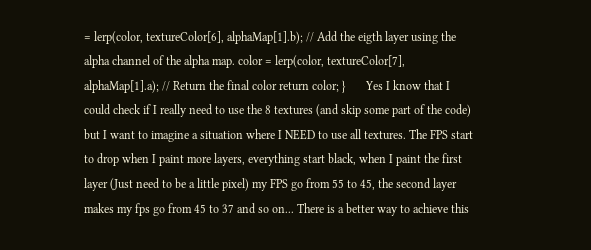= lerp(color, textureColor[6], alphaMap[1].b); // Add the eigth layer using the alpha channel of the alpha map. color = lerp(color, textureColor[7], alphaMap[1].a); // Return the final color return color; }       Yes I know that I could check if I really need to use the 8 textures (and skip some part of the code) but I want to imagine a situation where I NEED to use all textures. The FPS start to drop when I paint more layers, everything start black, when I paint the first layer (Just need to be a little pixel) my FPS go from 55 to 45, the second layer makes my fps go from 45 to 37 and so on... There is a better way to achieve this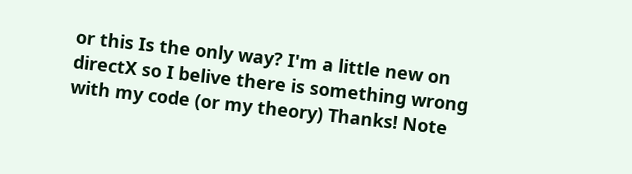or this Is the only way? I'm a little new on directX so I belive there is something wrong with my code (or my theory) Thanks! Note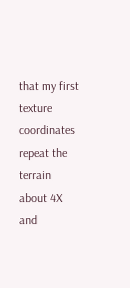that my first texture coordinates repeat the terrain about 4X and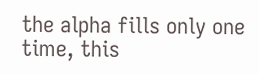the alpha fills only one time, this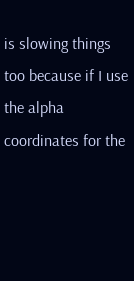is slowing things too because if I use the alpha coordinates for the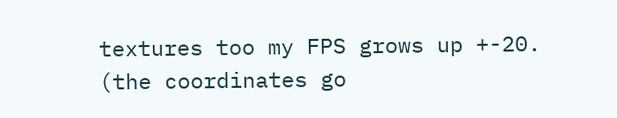textures too my FPS grows up +-20. (the coordinates go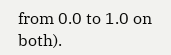from 0.0 to 1.0 on both).